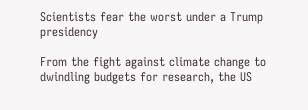Scientists fear the worst under a Trump presidency

From the fight against climate change to dwindling budgets for research, the US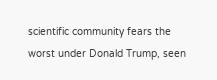scientific community fears the worst under Donald Trump, seen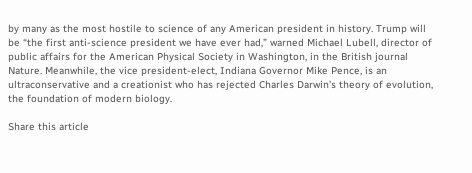by many as the most hostile to science of any American president in history. Trump will be “the first anti-science president we have ever had,” warned Michael Lubell, director of public affairs for the American Physical Society in Washington, in the British journal Nature. Meanwhile, the vice president-elect, Indiana Governor Mike Pence, is an ultraconservative and a creationist who has rejected Charles Darwin’s theory of evolution, the foundation of modern biology.

Share this article